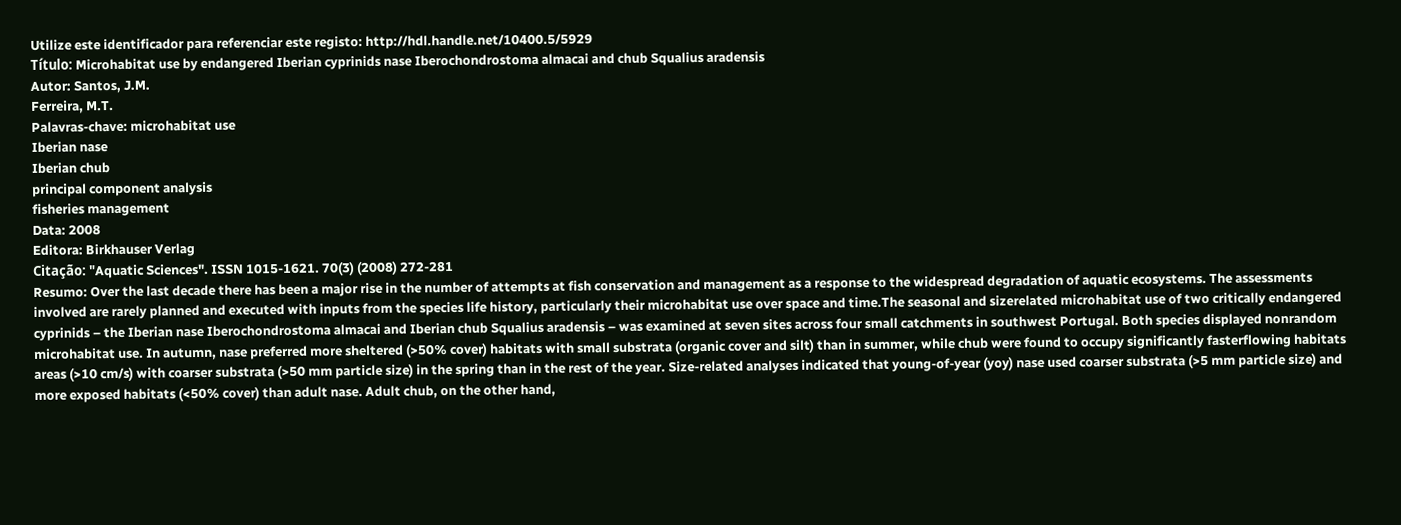Utilize este identificador para referenciar este registo: http://hdl.handle.net/10400.5/5929
Título: Microhabitat use by endangered Iberian cyprinids nase Iberochondrostoma almacai and chub Squalius aradensis
Autor: Santos, J.M.
Ferreira, M.T.
Palavras-chave: microhabitat use
Iberian nase
Iberian chub
principal component analysis
fisheries management
Data: 2008
Editora: Birkhauser Verlag
Citação: "Aquatic Sciences". ISSN 1015-1621. 70(3) (2008) 272-281
Resumo: Over the last decade there has been a major rise in the number of attempts at fish conservation and management as a response to the widespread degradation of aquatic ecosystems. The assessments involved are rarely planned and executed with inputs from the species life history, particularly their microhabitat use over space and time.The seasonal and sizerelated microhabitat use of two critically endangered cyprinids – the Iberian nase Iberochondrostoma almacai and Iberian chub Squalius aradensis – was examined at seven sites across four small catchments in southwest Portugal. Both species displayed nonrandom microhabitat use. In autumn, nase preferred more sheltered (>50% cover) habitats with small substrata (organic cover and silt) than in summer, while chub were found to occupy significantly fasterflowing habitats areas (>10 cm/s) with coarser substrata (>50 mm particle size) in the spring than in the rest of the year. Size-related analyses indicated that young-of-year (yoy) nase used coarser substrata (>5 mm particle size) and more exposed habitats (<50% cover) than adult nase. Adult chub, on the other hand,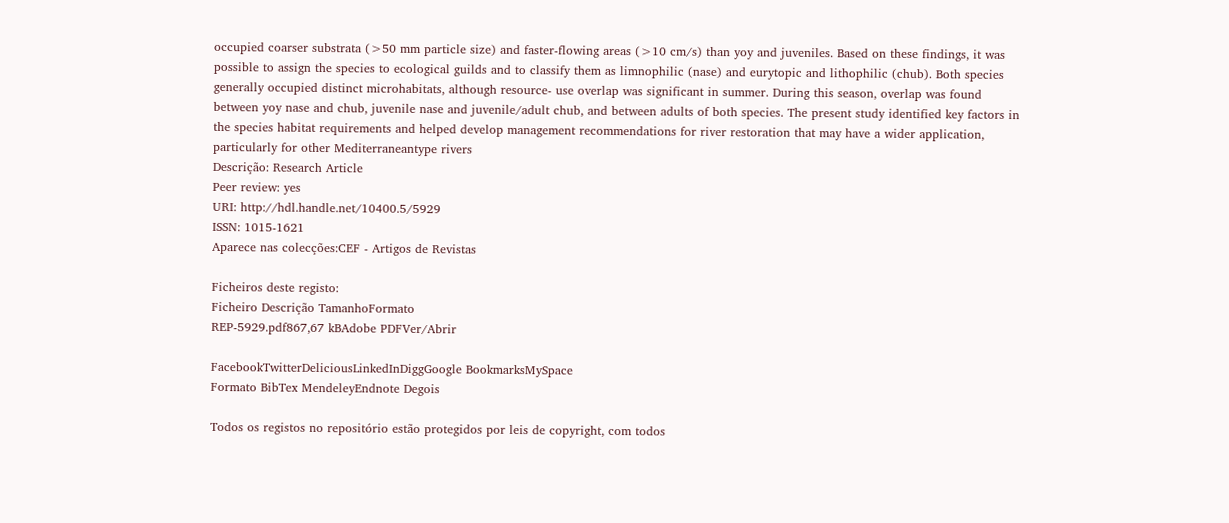occupied coarser substrata (>50 mm particle size) and faster-flowing areas (>10 cm/s) than yoy and juveniles. Based on these findings, it was possible to assign the species to ecological guilds and to classify them as limnophilic (nase) and eurytopic and lithophilic (chub). Both species generally occupied distinct microhabitats, although resource- use overlap was significant in summer. During this season, overlap was found between yoy nase and chub, juvenile nase and juvenile/adult chub, and between adults of both species. The present study identified key factors in the species habitat requirements and helped develop management recommendations for river restoration that may have a wider application, particularly for other Mediterraneantype rivers
Descrição: Research Article
Peer review: yes
URI: http://hdl.handle.net/10400.5/5929
ISSN: 1015-1621
Aparece nas colecções:CEF - Artigos de Revistas

Ficheiros deste registo:
Ficheiro Descrição TamanhoFormato
REP-5929.pdf867,67 kBAdobe PDFVer/Abrir

FacebookTwitterDeliciousLinkedInDiggGoogle BookmarksMySpace
Formato BibTex MendeleyEndnote Degois

Todos os registos no repositório estão protegidos por leis de copyright, com todos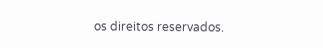os direitos reservados.